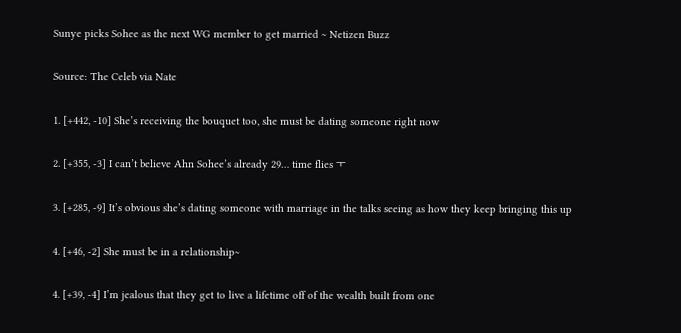Sunye picks Sohee as the next WG member to get married ~ Netizen Buzz

Source: The Celeb via Nate

1. [+442, -10] She’s receiving the bouquet too, she must be dating someone right now

2. [+355, -3] I can’t believe Ahn Sohee’s already 29… time flies ㅜ

3. [+285, -9] It’s obvious she’s dating someone with marriage in the talks seeing as how they keep bringing this up

4. [+46, -2] She must be in a relationship~

4. [+39, -4] I’m jealous that they get to live a lifetime off of the wealth built from one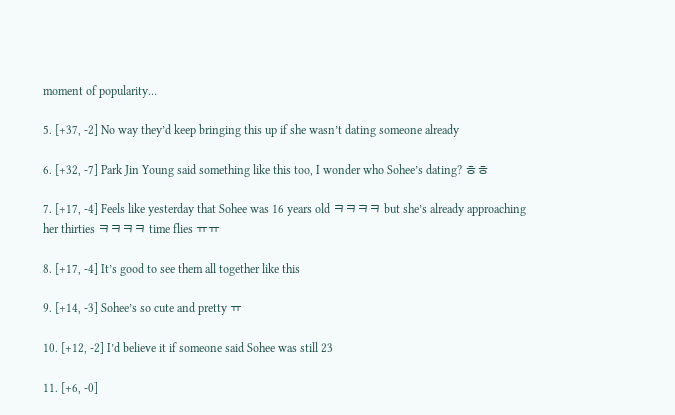moment of popularity…

5. [+37, -2] No way they’d keep bringing this up if she wasn’t dating someone already

6. [+32, -7] Park Jin Young said something like this too, I wonder who Sohee’s dating? ㅎㅎ

7. [+17, -4] Feels like yesterday that Sohee was 16 years old ㅋㅋㅋㅋ but she’s already approaching her thirties ㅋㅋㅋㅋ time flies ㅠㅠ

8. [+17, -4] It’s good to see them all together like this

9. [+14, -3] Sohee’s so cute and pretty ㅠ

10. [+12, -2] I’d believe it if someone said Sohee was still 23

11. [+6, -0]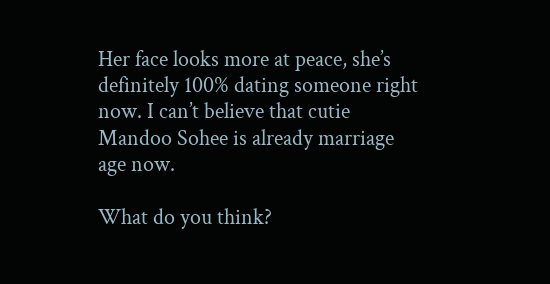Her face looks more at peace, she’s definitely 100% dating someone right now. I can’t believe that cutie Mandoo Sohee is already marriage age now.

What do you think?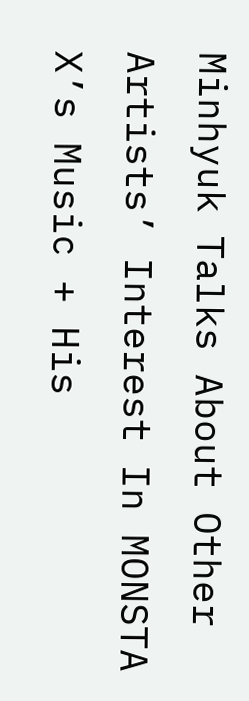Minhyuk Talks About Other Artists’ Interest In MONSTA X’s Music + His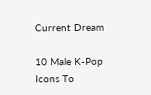Current Dream

10 Male K-Pop Icons To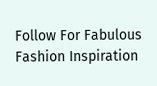Follow For Fabulous Fashion Inspiration